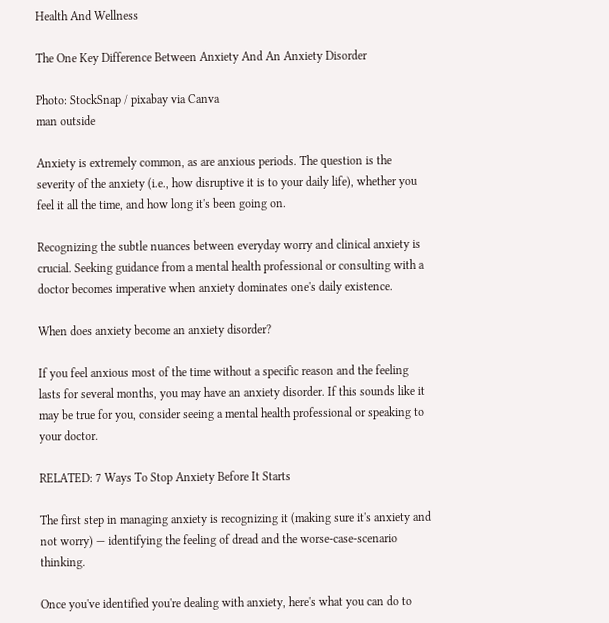Health And Wellness

The One Key Difference Between Anxiety And An Anxiety Disorder

Photo: StockSnap / pixabay via Canva
man outside

Anxiety is extremely common, as are anxious periods. The question is the severity of the anxiety (i.e., how disruptive it is to your daily life), whether you feel it all the time, and how long it's been going on.

Recognizing the subtle nuances between everyday worry and clinical anxiety is crucial. Seeking guidance from a mental health professional or consulting with a doctor becomes imperative when anxiety dominates one's daily existence.

When does anxiety become an anxiety disorder?

If you feel anxious most of the time without a specific reason and the feeling lasts for several months, you may have an anxiety disorder. If this sounds like it may be true for you, consider seeing a mental health professional or speaking to your doctor.

RELATED: 7 Ways To Stop Anxiety Before It Starts

The first step in managing anxiety is recognizing it (making sure it's anxiety and not worry) — identifying the feeling of dread and the worse-case-scenario thinking.

Once you've identified you're dealing with anxiety, here's what you can do to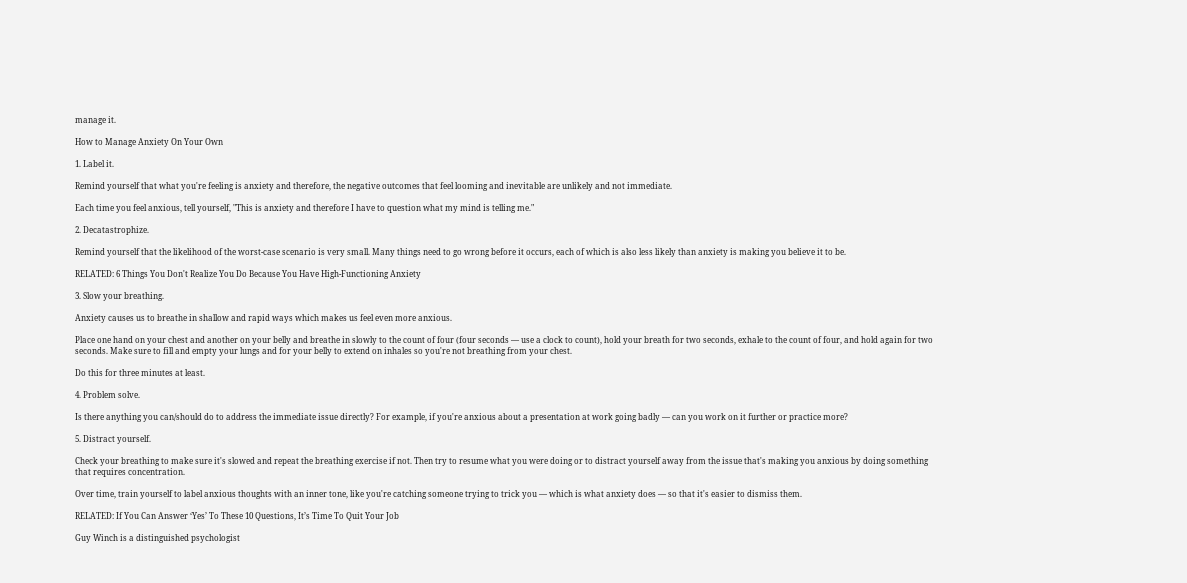manage it.

How to Manage Anxiety On Your Own

1. Label it.

Remind yourself that what you're feeling is anxiety and therefore, the negative outcomes that feel looming and inevitable are unlikely and not immediate.

Each time you feel anxious, tell yourself, "This is anxiety and therefore I have to question what my mind is telling me."

2. Decatastrophize.

Remind yourself that the likelihood of the worst-case scenario is very small. Many things need to go wrong before it occurs, each of which is also less likely than anxiety is making you believe it to be.

RELATED: 6 Things You Don't Realize You Do Because You Have High-Functioning Anxiety

3. Slow your breathing.

Anxiety causes us to breathe in shallow and rapid ways which makes us feel even more anxious.

Place one hand on your chest and another on your belly and breathe in slowly to the count of four (four seconds — use a clock to count), hold your breath for two seconds, exhale to the count of four, and hold again for two seconds. Make sure to fill and empty your lungs and for your belly to extend on inhales so you're not breathing from your chest.

Do this for three minutes at least.

4. Problem solve.

Is there anything you can/should do to address the immediate issue directly? For example, if you're anxious about a presentation at work going badly — can you work on it further or practice more?

5. Distract yourself.

Check your breathing to make sure it's slowed and repeat the breathing exercise if not. Then try to resume what you were doing or to distract yourself away from the issue that's making you anxious by doing something that requires concentration.

Over time, train yourself to label anxious thoughts with an inner tone, like you're catching someone trying to trick you — which is what anxiety does — so that it's easier to dismiss them.

RELATED: If You Can Answer ‘Yes’ To These 10 Questions, It’s Time To Quit Your Job

Guy Winch is a distinguished psychologist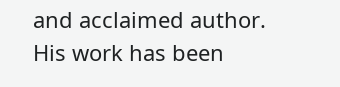and acclaimed author. His work has been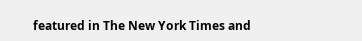featured in The New York Times and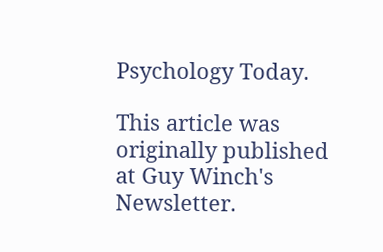Psychology Today.

This article was originally published at Guy Winch's Newsletter.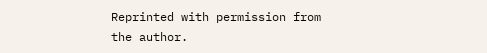Reprinted with permission from the author.